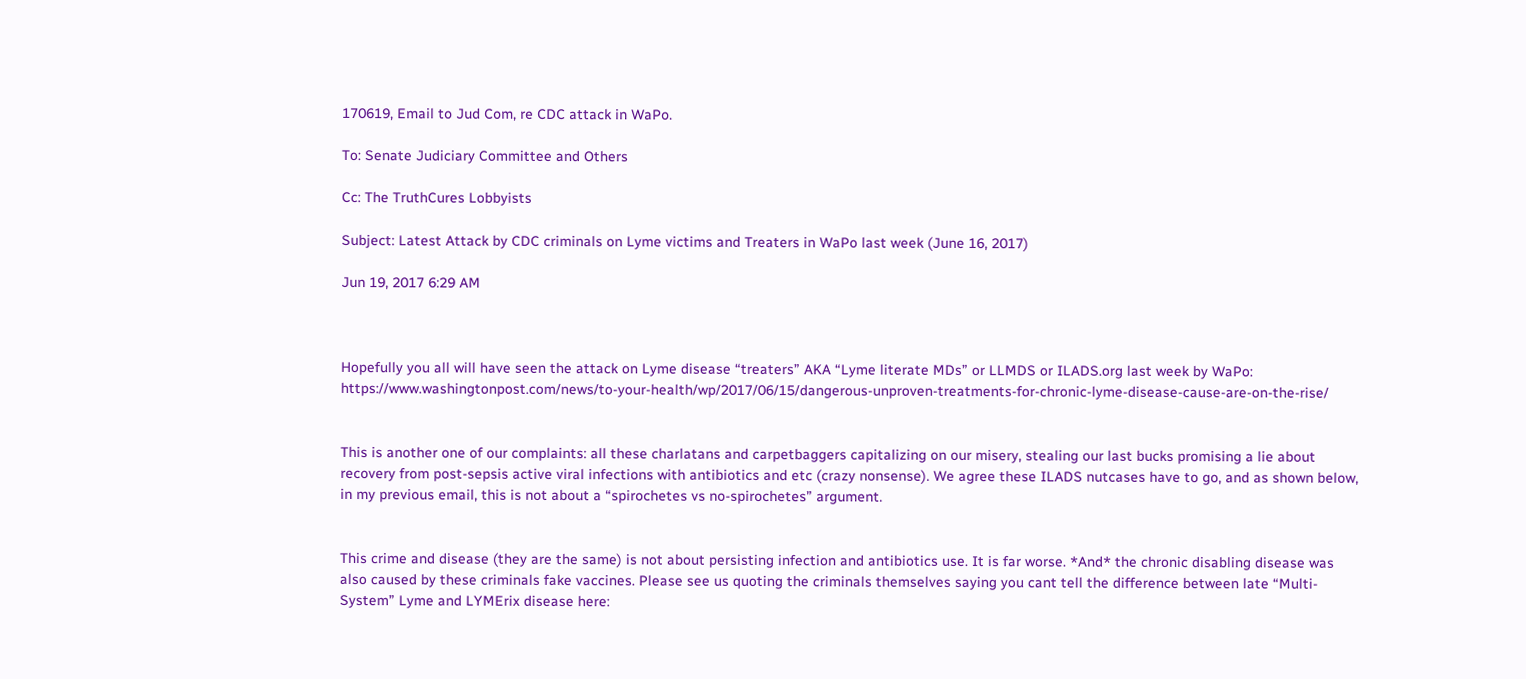170619, Email to Jud Com, re CDC attack in WaPo.

To: Senate Judiciary Committee and Others

Cc: The TruthCures Lobbyists

Subject: Latest Attack by CDC criminals on Lyme victims and Treaters in WaPo last week (June 16, 2017)

Jun 19, 2017 6:29 AM



Hopefully you all will have seen the attack on Lyme disease “treaters” AKA “Lyme literate MDs” or LLMDS or ILADS.org last week by WaPo: https://www.washingtonpost.com/news/to-your-health/wp/2017/06/15/dangerous-unproven-treatments-for-chronic-lyme-disease-cause-are-on-the-rise/


This is another one of our complaints: all these charlatans and carpetbaggers capitalizing on our misery, stealing our last bucks promising a lie about recovery from post-sepsis active viral infections with antibiotics and etc (crazy nonsense). We agree these ILADS nutcases have to go, and as shown below, in my previous email, this is not about a “spirochetes vs no-spirochetes” argument.


This crime and disease (they are the same) is not about persisting infection and antibiotics use. It is far worse. *And* the chronic disabling disease was also caused by these criminals fake vaccines. Please see us quoting the criminals themselves saying you cant tell the difference between late “Multi-System” Lyme and LYMErix disease here: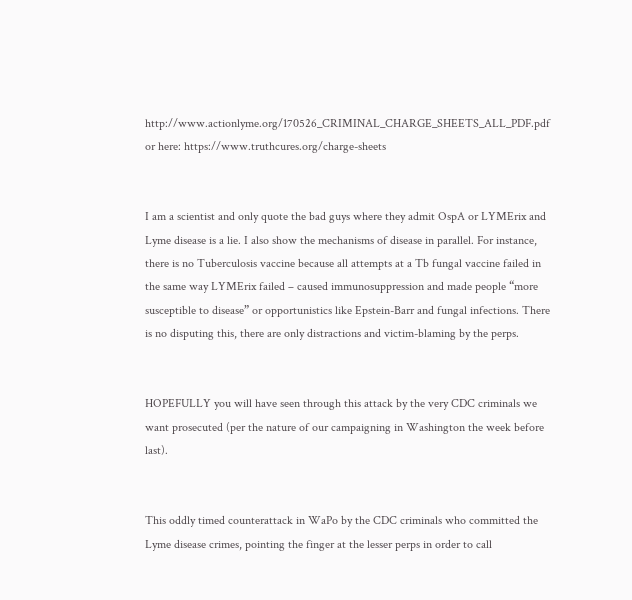http://www.actionlyme.org/170526_CRIMINAL_CHARGE_SHEETS_ALL_PDF.pdf or here: https://www.truthcures.org/charge-sheets


I am a scientist and only quote the bad guys where they admit OspA or LYMErix and Lyme disease is a lie. I also show the mechanisms of disease in parallel. For instance, there is no Tuberculosis vaccine because all attempts at a Tb fungal vaccine failed in the same way LYMErix failed – caused immunosuppression and made people “more susceptible to disease” or opportunistics like Epstein-Barr and fungal infections. There is no disputing this, there are only distractions and victim-blaming by the perps.


HOPEFULLY you will have seen through this attack by the very CDC criminals we want prosecuted (per the nature of our campaigning in Washington the week before last).


This oddly timed counterattack in WaPo by the CDC criminals who committed the Lyme disease crimes, pointing the finger at the lesser perps in order to call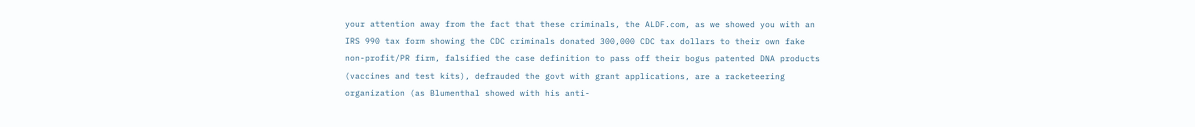your attention away from the fact that these criminals, the ALDF.com, as we showed you with an IRS 990 tax form showing the CDC criminals donated 300,000 CDC tax dollars to their own fake non-profit/PR firm, falsified the case definition to pass off their bogus patented DNA products (vaccines and test kits), defrauded the govt with grant applications, are a racketeering organization (as Blumenthal showed with his anti-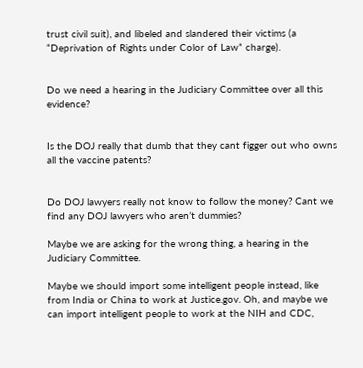trust civil suit), and libeled and slandered their victims (a “Deprivation of Rights under Color of Law” charge).


Do we need a hearing in the Judiciary Committee over all this evidence?


Is the DOJ really that dumb that they cant figger out who owns all the vaccine patents?


Do DOJ lawyers really not know to follow the money? Cant we find any DOJ lawyers who aren’t dummies?

Maybe we are asking for the wrong thing, a hearing in the Judiciary Committee.

Maybe we should import some intelligent people instead, like from India or China to work at Justice.gov. Oh, and maybe we can import intelligent people to work at the NIH and CDC,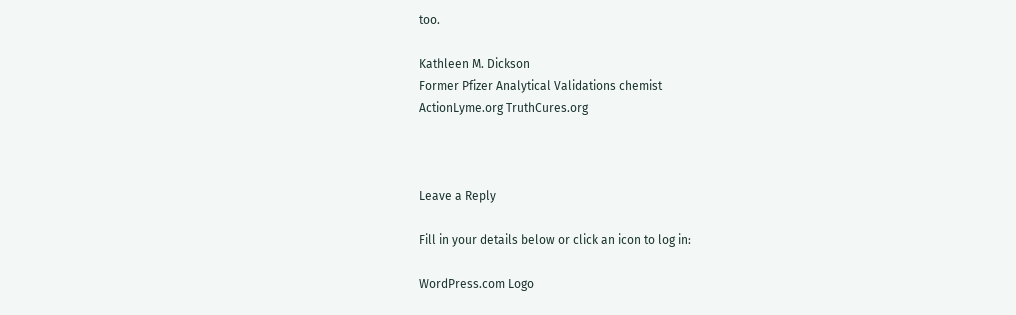too.

Kathleen M. Dickson
Former Pfizer Analytical Validations chemist
ActionLyme.org TruthCures.org



Leave a Reply

Fill in your details below or click an icon to log in:

WordPress.com Logo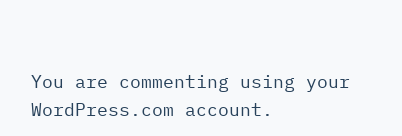You are commenting using your WordPress.com account.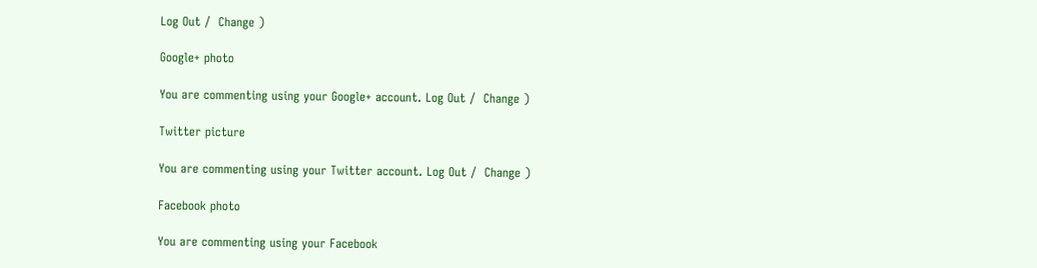Log Out /  Change )

Google+ photo

You are commenting using your Google+ account. Log Out /  Change )

Twitter picture

You are commenting using your Twitter account. Log Out /  Change )

Facebook photo

You are commenting using your Facebook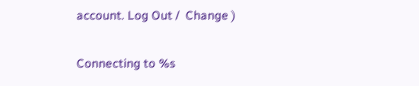account. Log Out /  Change )


Connecting to %s